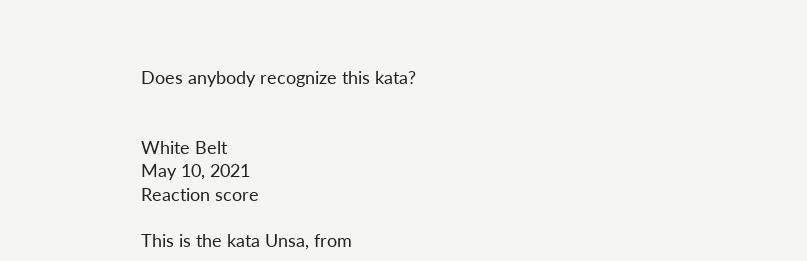Does anybody recognize this kata?


White Belt
May 10, 2021
Reaction score

This is the kata Unsa, from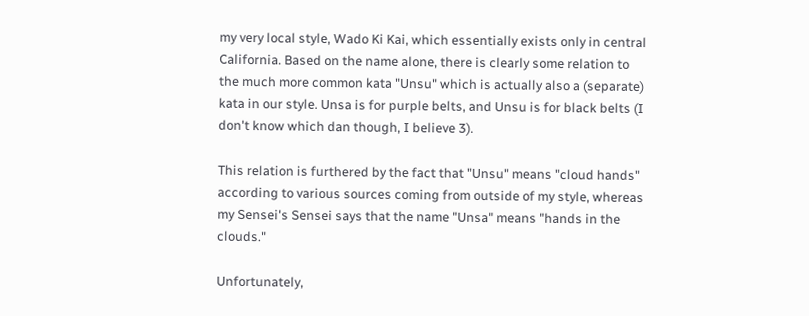my very local style, Wado Ki Kai, which essentially exists only in central California. Based on the name alone, there is clearly some relation to the much more common kata "Unsu" which is actually also a (separate) kata in our style. Unsa is for purple belts, and Unsu is for black belts (I don't know which dan though, I believe 3).

This relation is furthered by the fact that "Unsu" means "cloud hands" according to various sources coming from outside of my style, whereas my Sensei's Sensei says that the name "Unsa" means "hands in the clouds."

Unfortunately,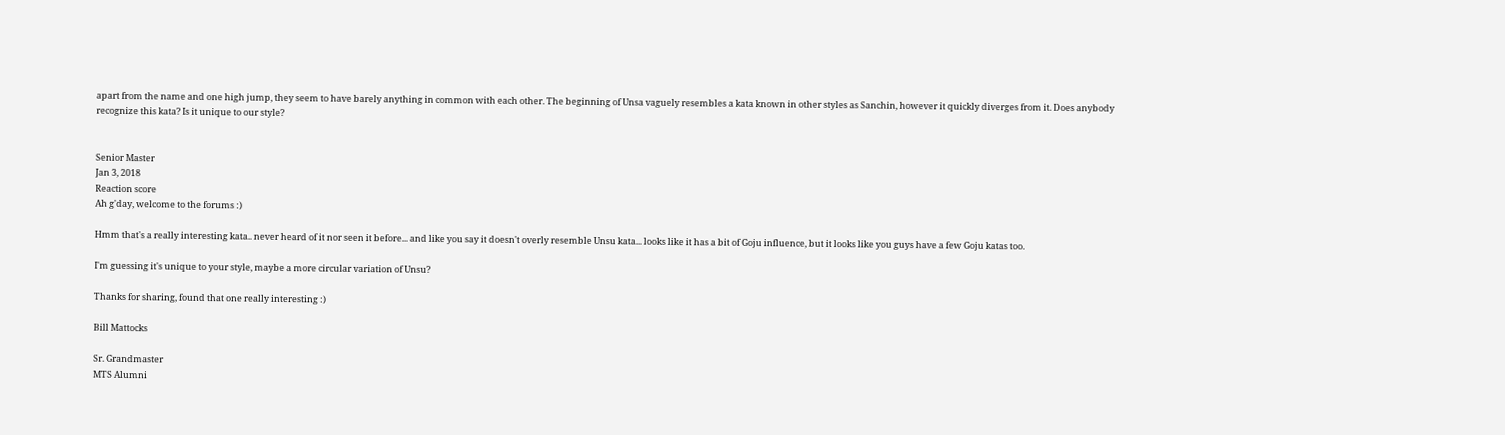apart from the name and one high jump, they seem to have barely anything in common with each other. The beginning of Unsa vaguely resembles a kata known in other styles as Sanchin, however it quickly diverges from it. Does anybody recognize this kata? Is it unique to our style?


Senior Master
Jan 3, 2018
Reaction score
Ah g'day, welcome to the forums :)

Hmm that's a really interesting kata.. never heard of it nor seen it before... and like you say it doesn't overly resemble Unsu kata... looks like it has a bit of Goju influence, but it looks like you guys have a few Goju katas too.

I'm guessing it's unique to your style, maybe a more circular variation of Unsu?

Thanks for sharing, found that one really interesting :)

Bill Mattocks

Sr. Grandmaster
MTS Alumni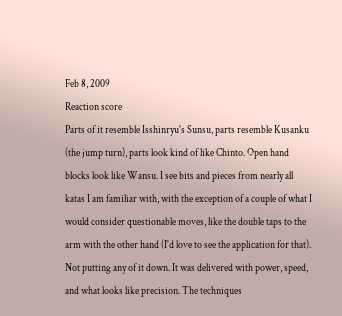Feb 8, 2009
Reaction score
Parts of it resemble Isshinryu's Sunsu, parts resemble Kusanku (the jump turn), parts look kind of like Chinto. Open hand blocks look like Wansu. I see bits and pieces from nearly all katas I am familiar with, with the exception of a couple of what I would consider questionable moves, like the double taps to the arm with the other hand (I'd love to see the application for that). Not putting any of it down. It was delivered with power, speed, and what looks like precision. The techniques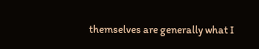themselves are generally what I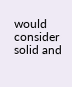would consider solid and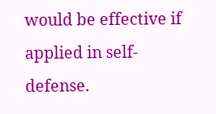would be effective if applied in self-defense.